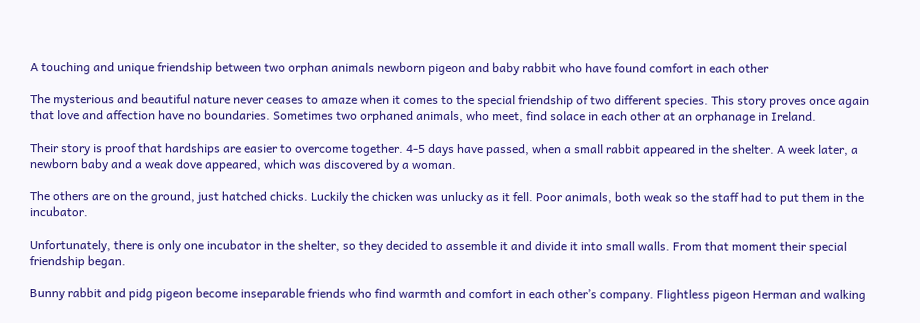A touching and unique friendship between two orphan animals newborn pigeon and baby rabbit who have found comfort in each other

The mysterious and beautiful nature never ceases to amaze when it comes to the special friendship of two different species. This story proves once again that love and affection have no boundaries. Sometimes two orphaned animals, who meet, find solace in each other at an orphanage in Ireland.

Their story is proof that hardships are easier to overcome together. 4-5 days have passed, when a small rabbit appeared in the shelter. A week later, a newborn baby and a weak dove appeared, which was discovered by a woman.

The others are on the ground, just hatched chicks. Luckily the chicken was unlucky as it fell. Poor animals, both weak so the staff had to put them in the incubator.

Unfortunately, there is only one incubator in the shelter, so they decided to assemble it and divide it into small walls. From that moment their special friendship began.

Bunny rabbit and pidg pigeon become inseparable friends who find warmth and comfort in each other’s company. Flightless pigeon Herman and walking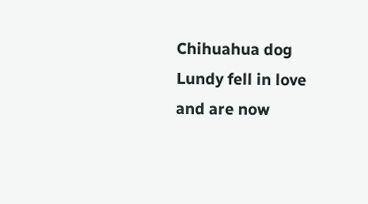Chihuahua dog Lundy fell in love and are now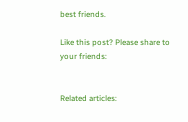best friends.

Like this post? Please share to your friends:


Related articles: